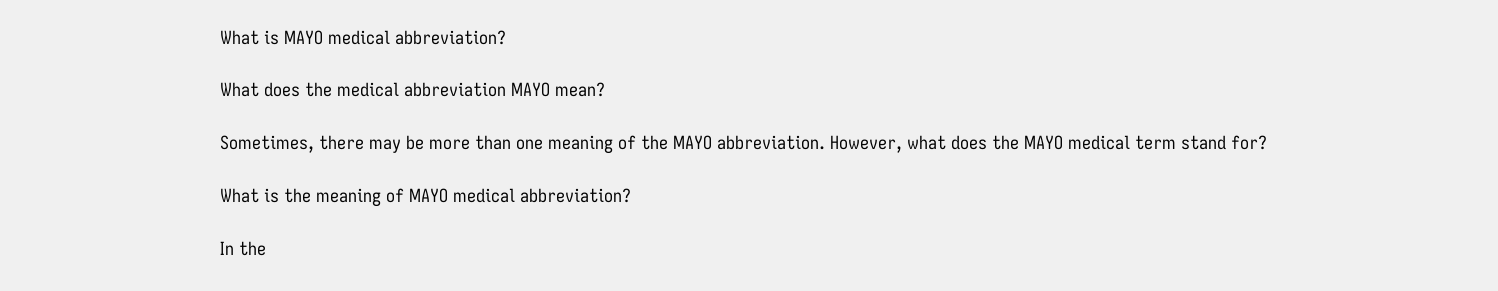What is MAYO medical abbreviation?

What does the medical abbreviation MAYO mean?

Sometimes, there may be more than one meaning of the MAYO abbreviation. However, what does the MAYO medical term stand for?

What is the meaning of MAYO medical abbreviation?

In the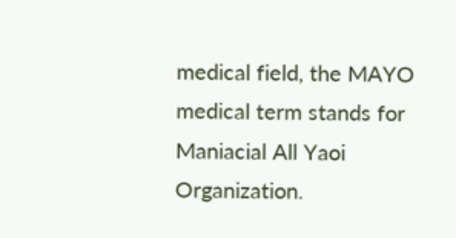medical field, the MAYO medical term stands for Maniacial All Yaoi Organization.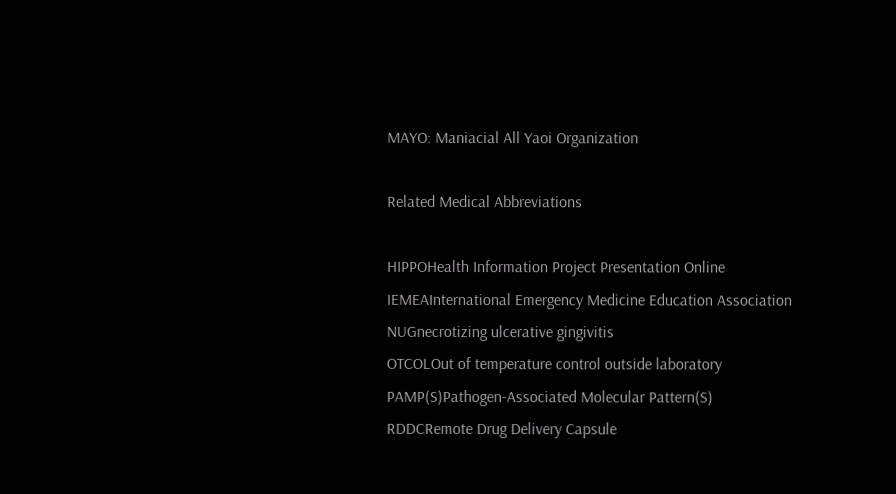MAYO: Maniacial All Yaoi Organization

Related Medical Abbreviations

HIPPOHealth Information Project Presentation Online
IEMEAInternational Emergency Medicine Education Association
NUGnecrotizing ulcerative gingivitis
OTCOLOut of temperature control outside laboratory
PAMP(S)Pathogen-Associated Molecular Pattern(S)
RDDCRemote Drug Delivery Capsule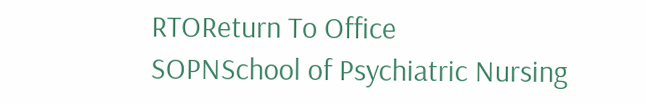RTOReturn To Office
SOPNSchool of Psychiatric Nursing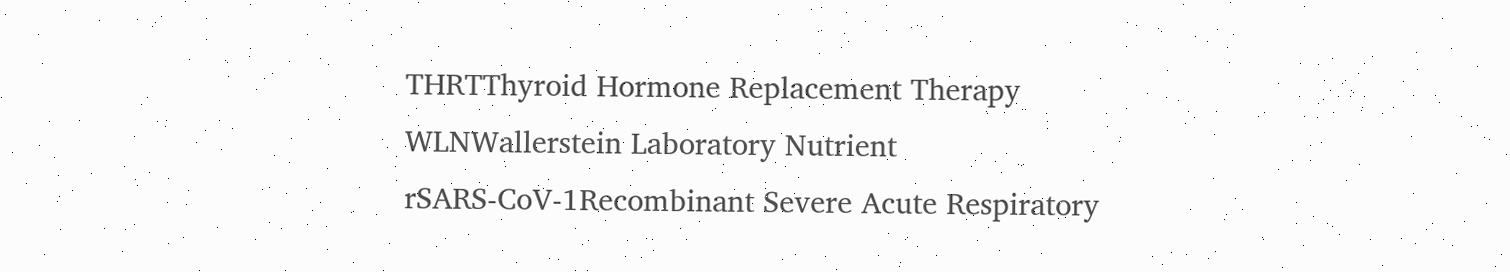THRTThyroid Hormone Replacement Therapy
WLNWallerstein Laboratory Nutrient
rSARS-CoV-1Recombinant Severe Acute Respiratory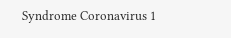Syndrome Coronavirus 1